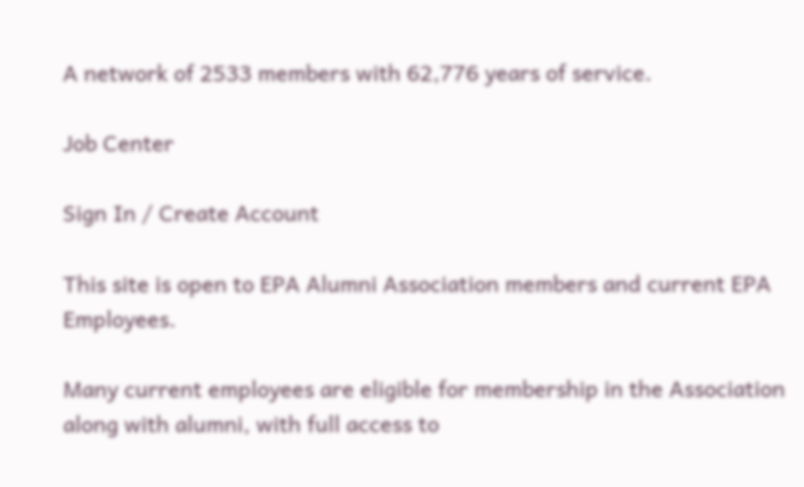A network of 2533 members with 62,776 years of service.

Job Center

Sign In / Create Account

This site is open to EPA Alumni Association members and current EPA Employees.

Many current employees are eligible for membership in the Association along with alumni, with full access to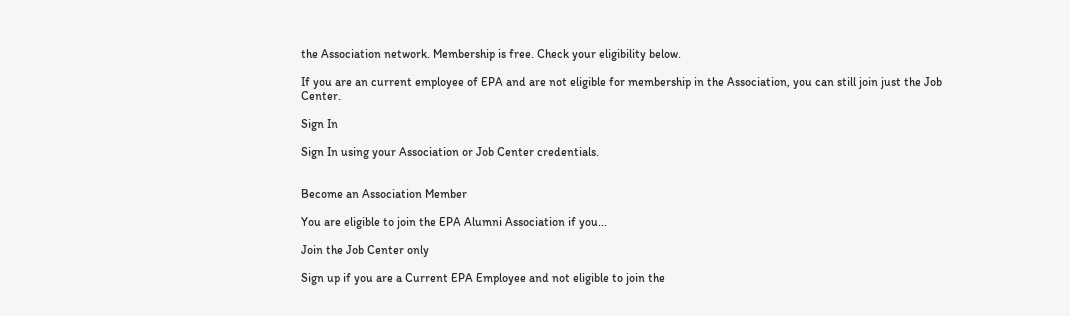the Association network. Membership is free. Check your eligibility below.

If you are an current employee of EPA and are not eligible for membership in the Association, you can still join just the Job Center.

Sign In

Sign In using your Association or Job Center credentials.


Become an Association Member

You are eligible to join the EPA Alumni Association if you...

Join the Job Center only

Sign up if you are a Current EPA Employee and not eligible to join the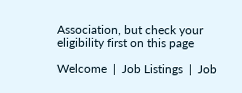Association, but check your eligibility first on this page

Welcome  |  Job Listings  |  Job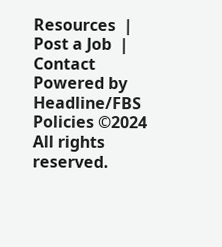Resources  |  Post a Job  |  Contact
Powered by Headline/FBS
Policies ©2024 All rights reserved.